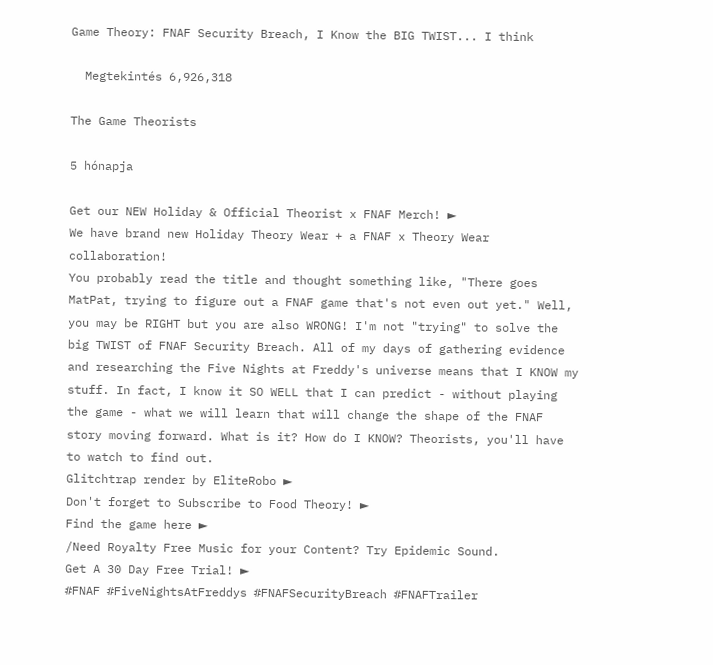Game Theory: FNAF Security Breach, I Know the BIG TWIST... I think

  Megtekintés 6,926,318

The Game Theorists

5 hónapja

Get our NEW Holiday & Official Theorist x FNAF Merch! ►
We have brand new Holiday Theory Wear + a FNAF x Theory Wear collaboration!
You probably read the title and thought something like, "There goes MatPat, trying to figure out a FNAF game that's not even out yet." Well, you may be RIGHT but you are also WRONG! I'm not "trying" to solve the big TWIST of FNAF Security Breach. All of my days of gathering evidence and researching the Five Nights at Freddy's universe means that I KNOW my stuff. In fact, I know it SO WELL that I can predict - without playing the game - what we will learn that will change the shape of the FNAF story moving forward. What is it? How do I KNOW? Theorists, you'll have to watch to find out.
Glitchtrap render by EliteRobo ►
Don't forget to Subscribe to Food Theory! ►
Find the game here ►
/Need Royalty Free Music for your Content? Try Epidemic Sound.
Get A 30 Day Free Trial! ►
#FNAF #FiveNightsAtFreddys #FNAFSecurityBreach #FNAFTrailer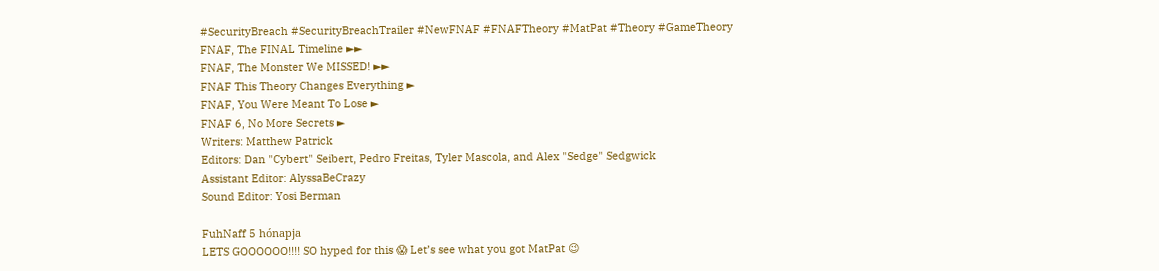#SecurityBreach #SecurityBreachTrailer #NewFNAF #FNAFTheory #MatPat #Theory #GameTheory
FNAF, The FINAL Timeline ►►
FNAF, The Monster We MISSED! ►►
FNAF This Theory Changes Everything ►
FNAF, You Were Meant To Lose ►
FNAF 6, No More Secrets ►
Writers: Matthew Patrick
Editors: Dan "Cybert" Seibert, Pedro Freitas, Tyler Mascola, and Alex "Sedge" Sedgwick
Assistant Editor: AlyssaBeCrazy
Sound Editor: Yosi Berman

FuhNaff 5 hónapja
LETS GOOOOOO!!!! SO hyped for this 😱 Let’s see what you got MatPat 😉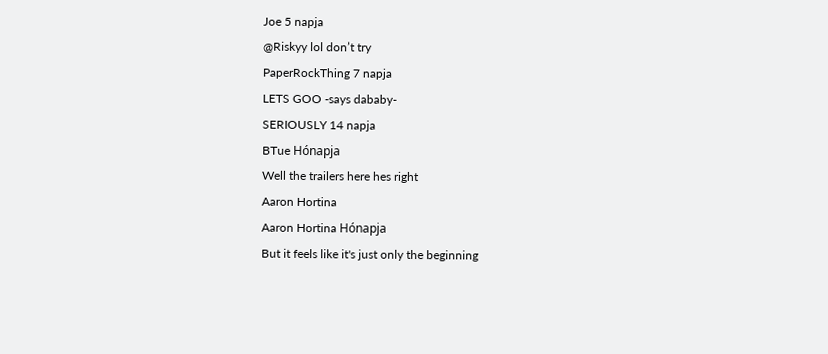Joe 5 napja
@Riskyy lol don’t try
PaperRockThing 7 napja
LETS GOO -says dababy-
SERIOUSLY 14 napja
BTue Hónapja
Well the trailers here hes right
Aaron Hortina
Aaron Hortina Hónapja
But it feels like it's just only the beginning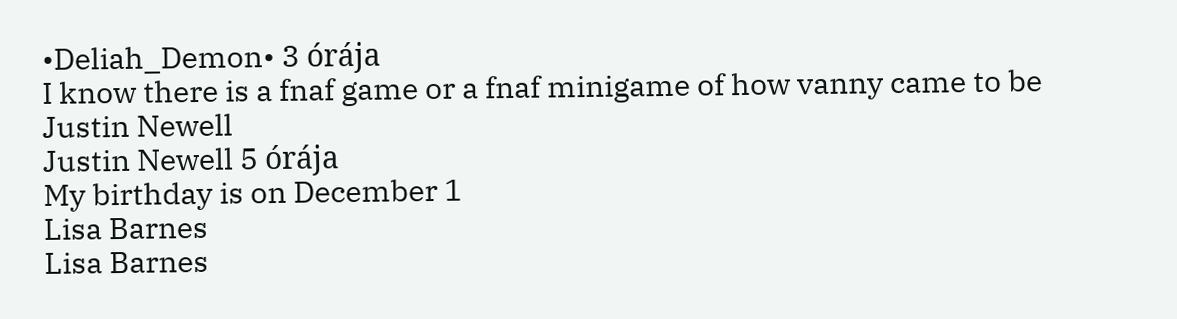•Deliah_Demon• 3 órája
I know there is a fnaf game or a fnaf minigame of how vanny came to be
Justin Newell
Justin Newell 5 órája
My birthday is on December 1
Lisa Barnes
Lisa Barnes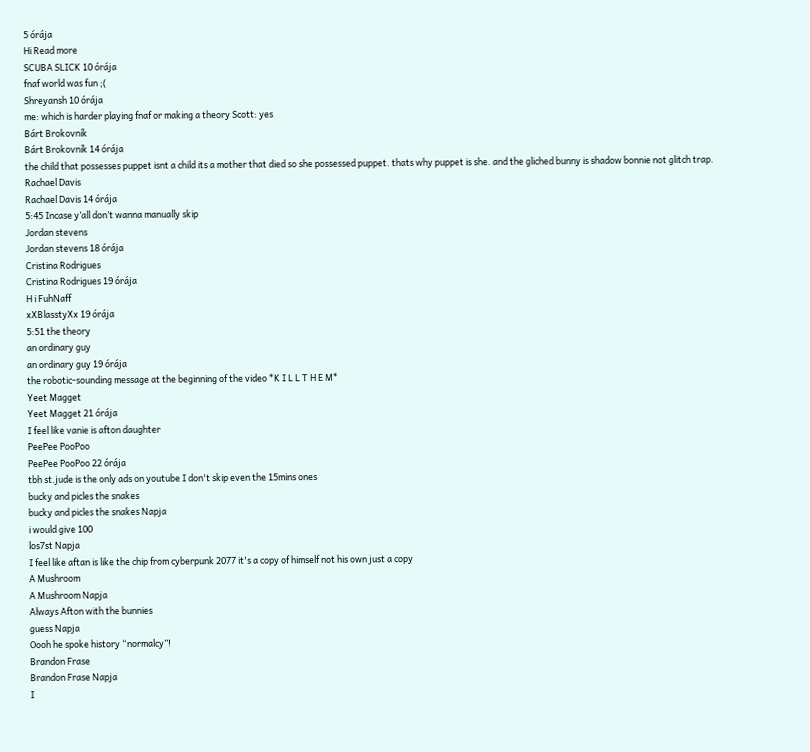5 órája
Hi Read more
SCUBA SLICK 10 órája
fnaf world was fun ;(
Shreyansh 10 órája
me: which is harder playing fnaf or making a theory Scott: yes
Bárt Brokovník
Bárt Brokovník 14 órája
the child that possesses puppet isnt a child its a mother that died so she possessed puppet. thats why puppet is she. and the gliched bunny is shadow bonnie not glitch trap.
Rachael Davis
Rachael Davis 14 órája
5:45 Incase y’all don’t wanna manually skip
Jordan stevens
Jordan stevens 18 órája
Cristina Rodrigues
Cristina Rodrigues 19 órája
H i FuhNaff
xXBlasstyXx 19 órája
5:51 the theory
an ordinary guy
an ordinary guy 19 órája
the robotic-sounding message at the beginning of the video *K I L L T H E M*
Yeet Magget
Yeet Magget 21 órája
I feel like vanie is afton daughter
PeePee PooPoo
PeePee PooPoo 22 órája
tbh st.jude is the only ads on youtube I don't skip even the 15mins ones
bucky and picles the snakes
bucky and picles the snakes Napja
i would give 100
los7st Napja
I feel like aftan is like the chip from cyberpunk 2077 it's a copy of himself not his own just a copy
A Mushroom
A Mushroom Napja
Always Afton with the bunnies
guess Napja
Oooh he spoke history “normalcy”!
Brandon Frase
Brandon Frase Napja
I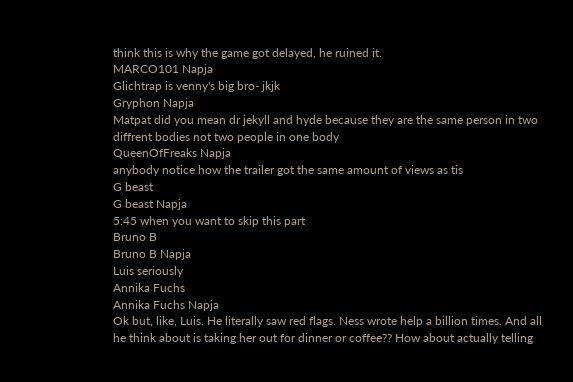think this is why the game got delayed, he ruined it.
MARCO101 Napja
Glichtrap is venny's big bro- jkjk
Gryphon Napja
Matpat did you mean dr jekyll and hyde because they are the same person in two diffrent bodies not two people in one body
QueenOfFreaks Napja
anybody notice how the trailer got the same amount of views as tis
G beast
G beast Napja
5:45 when you want to skip this part
Bruno B
Bruno B Napja
Luis seriously
Annika Fuchs
Annika Fuchs Napja
Ok but, like, Luis. He literally saw red flags. Ness wrote help a billion times. And all he think about is taking her out for dinner or coffee?? How about actually telling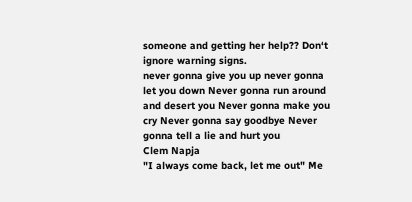someone and getting her help?? Don‘t ignore warning signs.
never gonna give you up never gonna let you down Never gonna run around and desert you Never gonna make you cry Never gonna say goodbye Never gonna tell a lie and hurt you
Clem Napja
"I always come back, let me out" Me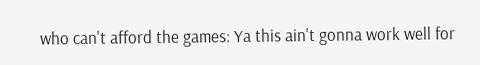who can't afford the games: Ya this ain't gonna work well for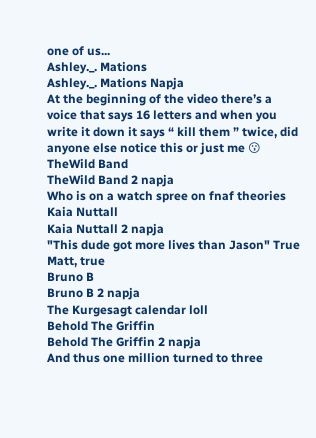one of us...
Ashley._. Mations
Ashley._. Mations Napja
At the beginning of the video there’s a voice that says 16 letters and when you write it down it says “ kill them ” twice, did anyone else notice this or just me 😗
TheWild Band
TheWild Band 2 napja
Who is on a watch spree on fnaf theories
Kaia Nuttall
Kaia Nuttall 2 napja
"This dude got more lives than Jason" True Matt, true
Bruno B
Bruno B 2 napja
The Kurgesagt calendar loll
Behold The Griffin
Behold The Griffin 2 napja
And thus one million turned to three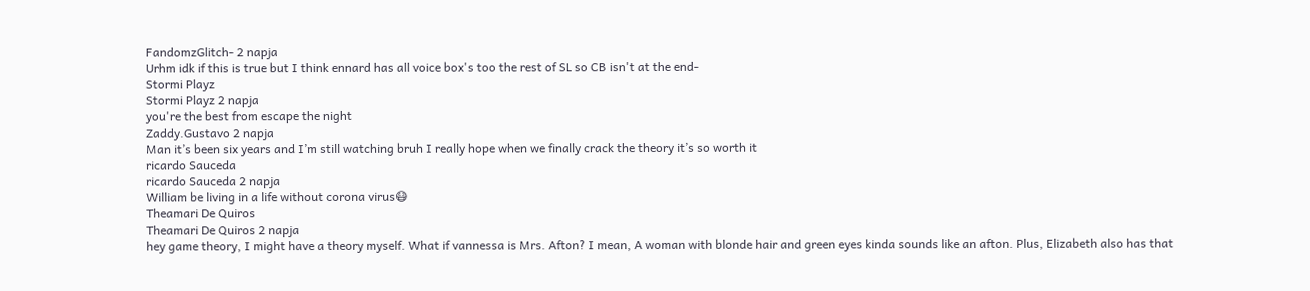FandomzGlitch- 2 napja
Urhm idk if this is true but I think ennard has all voice box's too the rest of SL so CB isn't at the end-
Stormi Playz
Stormi Playz 2 napja
you're the best from escape the night
Zaddy.Gustavo 2 napja
Man it’s been six years and I’m still watching bruh I really hope when we finally crack the theory it’s so worth it
ricardo Sauceda
ricardo Sauceda 2 napja
William be living in a life without corona virus😷
Theamari De Quiros
Theamari De Quiros 2 napja
hey game theory, I might have a theory myself. What if vannessa is Mrs. Afton? I mean, A woman with blonde hair and green eyes kinda sounds like an afton. Plus, Elizabeth also has that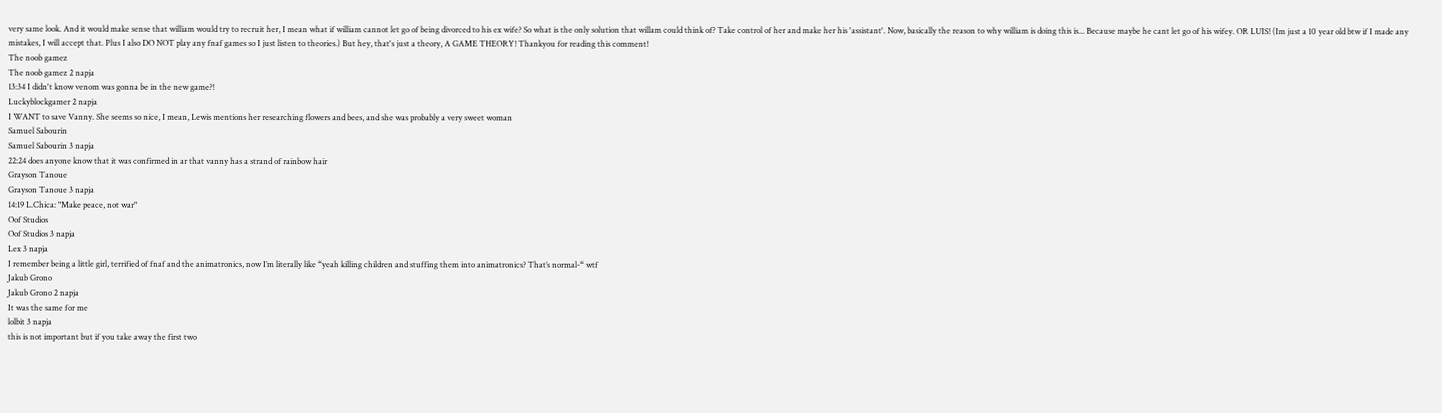very same look. And it would make sense that william would try to recruit her, I mean what if william cannot let go of being divorced to his ex wife? So what is the only solution that willam could think of? Take control of her and make her his 'assistant'. Now, basically the reason to why william is doing this is... Because maybe he cant let go of his wifey. OR LUIS! (Im just a 10 year old btw if I made any mistakes, I will accept that. Plus I also DO NOT play any fnaf games so I just listen to theories.) But hey, that's just a theory, A GAME THEORY! Thankyou for reading this comment!
The noob gamez
The noob gamez 2 napja
13:34 I didn't know venom was gonna be in the new game?!
Luckyblockgamer 2 napja
I WANT to save Vanny. She seems so nice, I mean, Lewis mentions her researching flowers and bees, and she was probably a very sweet woman
Samuel Sabourin
Samuel Sabourin 3 napja
22:24 does anyone know that it was confirmed in ar that vanny has a strand of rainbow hair
Grayson Tanoue
Grayson Tanoue 3 napja
14:19 L.Chica: "Make peace, not war"
Oof Studios
Oof Studios 3 napja
Lex 3 napja
I remember being a little girl, terrified of fnaf and the animatronics, now I’m literally like “yeah killing children and stuffing them into animatronics? That’s normal-“ wtf
Jakub Grono
Jakub Grono 2 napja
It was the same for me
lolbit 3 napja
this is not important but if you take away the first two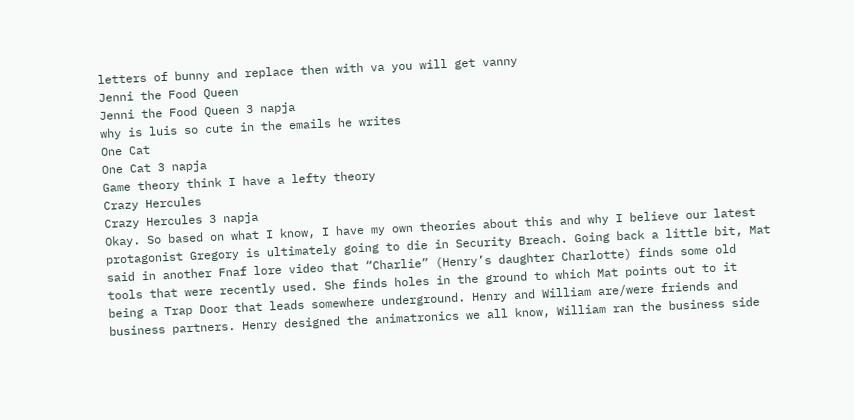letters of bunny and replace then with va you will get vanny
Jenni the Food Queen
Jenni the Food Queen 3 napja
why is luis so cute in the emails he writes
One Cat
One Cat 3 napja
Game theory think I have a lefty theory
Crazy Hercules
Crazy Hercules 3 napja
Okay. So based on what I know, I have my own theories about this and why I believe our latest protagonist Gregory is ultimately going to die in Security Breach. Going back a little bit, Mat said in another Fnaf lore video that “Charlie” (Henry’s daughter Charlotte) finds some old tools that were recently used. She finds holes in the ground to which Mat points out to it being a Trap Door that leads somewhere underground. Henry and William are/were friends and business partners. Henry designed the animatronics we all know, William ran the business side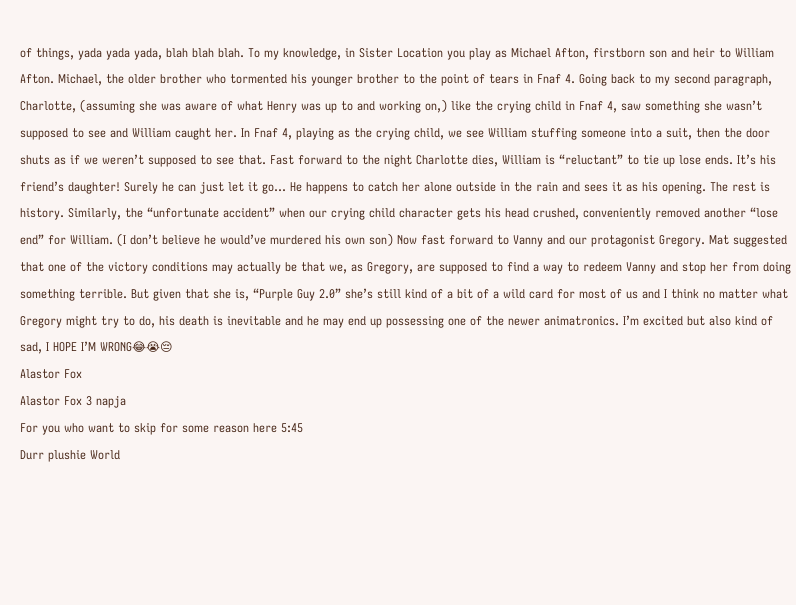of things, yada yada yada, blah blah blah. To my knowledge, in Sister Location you play as Michael Afton, firstborn son and heir to William Afton. Michael, the older brother who tormented his younger brother to the point of tears in Fnaf 4. Going back to my second paragraph, Charlotte, (assuming she was aware of what Henry was up to and working on,) like the crying child in Fnaf 4, saw something she wasn’t supposed to see and William caught her. In Fnaf 4, playing as the crying child, we see William stuffing someone into a suit, then the door shuts as if we weren’t supposed to see that. Fast forward to the night Charlotte dies, William is “reluctant” to tie up lose ends. It’s his friend’s daughter! Surely he can just let it go... He happens to catch her alone outside in the rain and sees it as his opening. The rest is history. Similarly, the “unfortunate accident” when our crying child character gets his head crushed, conveniently removed another “lose end” for William. (I don’t believe he would’ve murdered his own son) Now fast forward to Vanny and our protagonist Gregory. Mat suggested that one of the victory conditions may actually be that we, as Gregory, are supposed to find a way to redeem Vanny and stop her from doing something terrible. But given that she is, “Purple Guy 2.0” she’s still kind of a bit of a wild card for most of us and I think no matter what Gregory might try to do, his death is inevitable and he may end up possessing one of the newer animatronics. I’m excited but also kind of sad, I HOPE I’M WRONG😂😭😔
Alastor Fox
Alastor Fox 3 napja
For you who want to skip for some reason here 5:45
Durr plushie World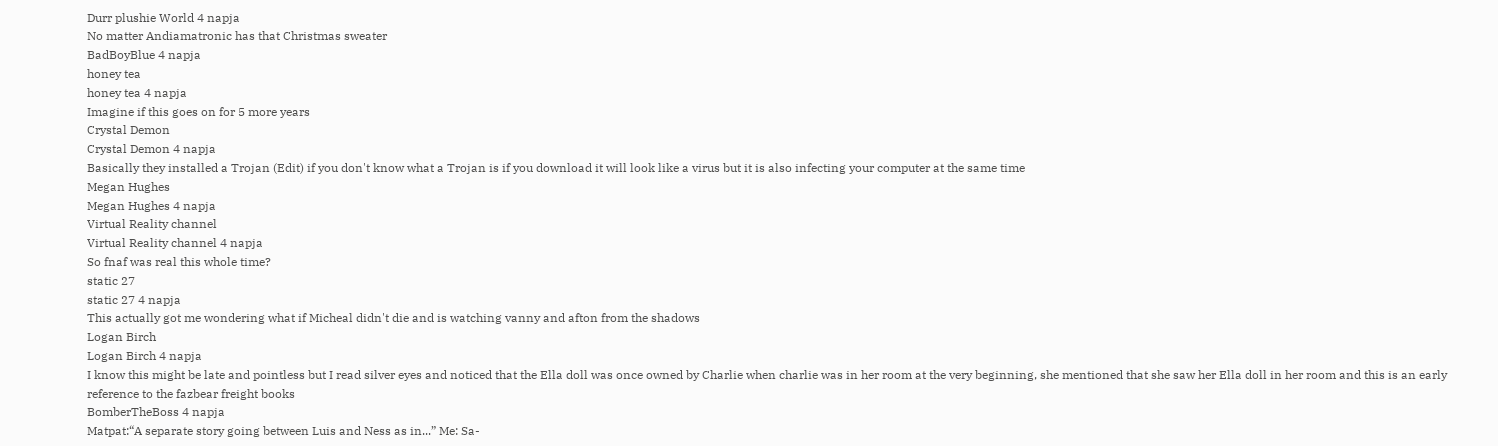Durr plushie World 4 napja
No matter Andiamatronic has that Christmas sweater
BadBoyBlue 4 napja
honey tea
honey tea 4 napja
Imagine if this goes on for 5 more years
Crystal Demon
Crystal Demon 4 napja
Basically they installed a Trojan (Edit) if you don't know what a Trojan is if you download it will look like a virus but it is also infecting your computer at the same time
Megan Hughes
Megan Hughes 4 napja
Virtual Reality channel
Virtual Reality channel 4 napja
So fnaf was real this whole time?
static 27
static 27 4 napja
This actually got me wondering what if Micheal didn't die and is watching vanny and afton from the shadows
Logan Birch
Logan Birch 4 napja
I know this might be late and pointless but I read silver eyes and noticed that the Ella doll was once owned by Charlie when charlie was in her room at the very beginning, she mentioned that she saw her Ella doll in her room and this is an early reference to the fazbear freight books
BomberTheBoss 4 napja
Matpat:“A separate story going between Luis and Ness as in...” Me: Sa-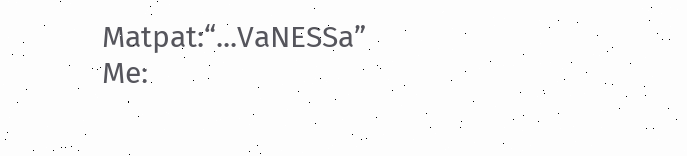Matpat:“...VaNESSa” Me: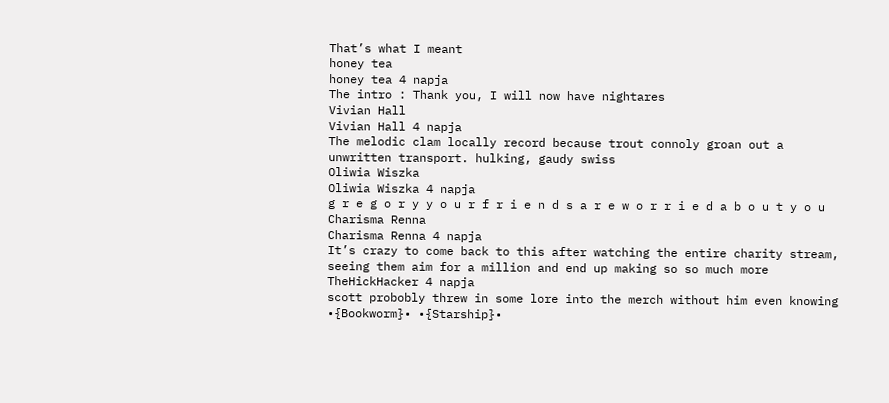That’s what I meant
honey tea
honey tea 4 napja
The intro : Thank you, I will now have nightares
Vivian Hall
Vivian Hall 4 napja
The melodic clam locally record because trout connoly groan out a unwritten transport. hulking, gaudy swiss
Oliwia Wiszka
Oliwia Wiszka 4 napja
g r e g o r y y o u r f r i e n d s a r e w o r r i e d a b o u t y o u
Charisma Renna
Charisma Renna 4 napja
It’s crazy to come back to this after watching the entire charity stream, seeing them aim for a million and end up making so so much more
TheHickHacker 4 napja
scott probobly threw in some lore into the merch without him even knowing
•{Bookworm}• •{Starship}•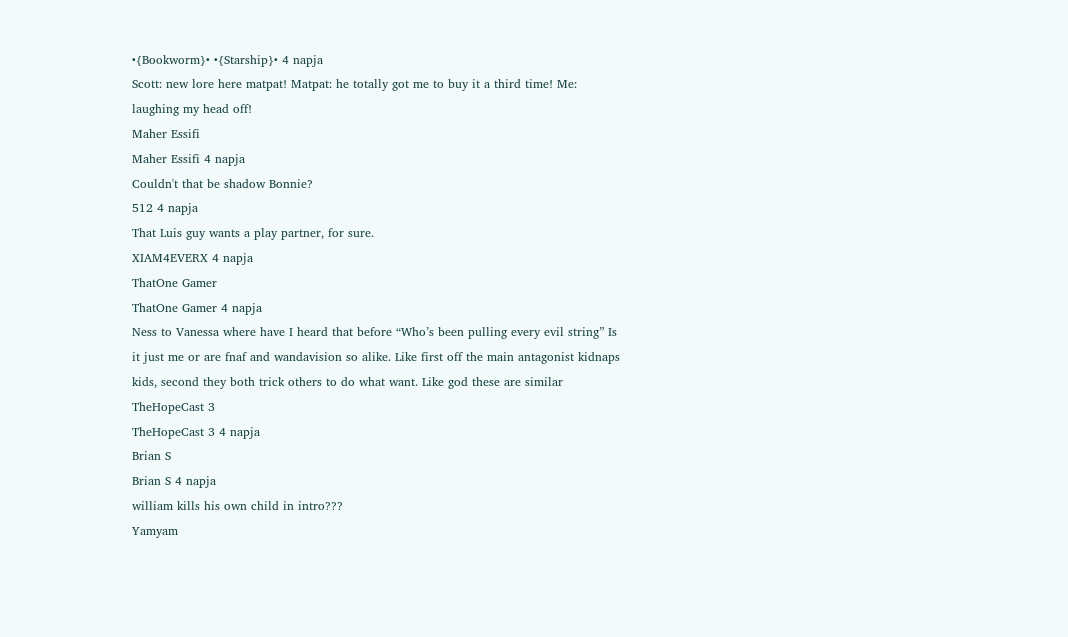•{Bookworm}• •{Starship}• 4 napja
Scott: new lore here matpat! Matpat: he totally got me to buy it a third time! Me: laughing my head off!
Maher Essifi
Maher Essifi 4 napja
Couldn't that be shadow Bonnie?
512 4 napja
That Luis guy wants a play partner, for sure.
XIAM4EVERX 4 napja
ThatOne Gamer
ThatOne Gamer 4 napja
Ness to Vanessa where have I heard that before “Who’s been pulling every evil string” Is it just me or are fnaf and wandavision so alike. Like first off the main antagonist kidnaps kids, second they both trick others to do what want. Like god these are similar
TheHopeCast 3
TheHopeCast 3 4 napja
Brian S
Brian S 4 napja
william kills his own child in intro???
Yamyam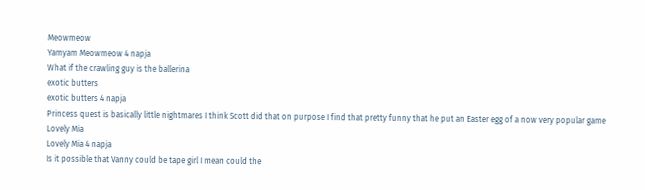Meowmeow
Yamyam Meowmeow 4 napja
What if the crawling guy is the ballerina
exotic butters
exotic butters 4 napja
Princess quest is basically little nightmares I think Scott did that on purpose I find that pretty funny that he put an Easter egg of a now very popular game
Lovely Mia
Lovely Mia 4 napja
Is it possible that Vanny could be tape girl I mean could the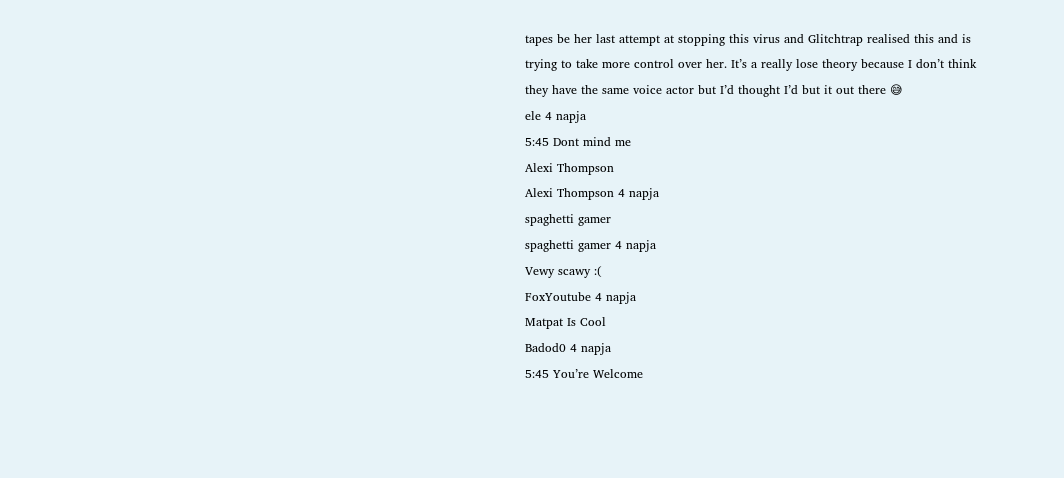tapes be her last attempt at stopping this virus and Glitchtrap realised this and is trying to take more control over her. It’s a really lose theory because I don’t think they have the same voice actor but I’d thought I’d but it out there 😅
ele 4 napja
5:45 Dont mind me
Alexi Thompson
Alexi Thompson 4 napja
spaghetti gamer
spaghetti gamer 4 napja
Vewy scawy :(
FoxYoutube 4 napja
Matpat Is Cool
Badod0 4 napja
5:45 You’re Welcome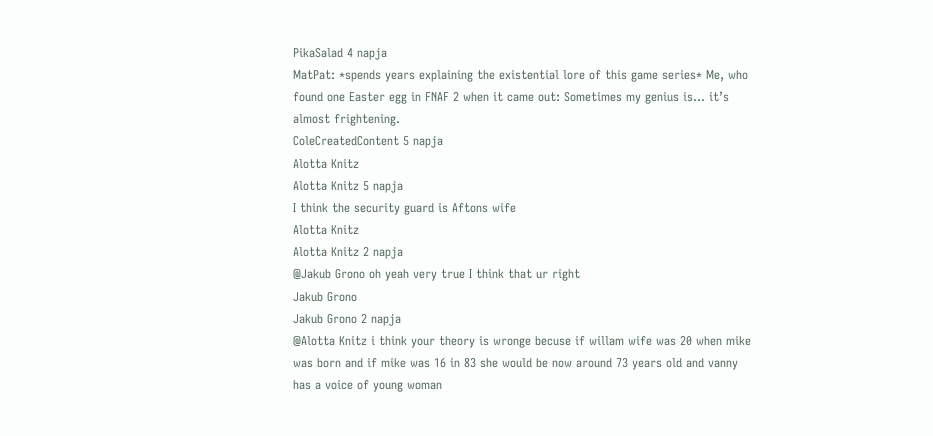PikaSalad 4 napja
MatPat: *spends years explaining the existential lore of this game series* Me, who found one Easter egg in FNAF 2 when it came out: Sometimes my genius is... it’s almost frightening.
ColeCreatedContent 5 napja
Alotta Knitz
Alotta Knitz 5 napja
I think the security guard is Aftons wife
Alotta Knitz
Alotta Knitz 2 napja
@Jakub Grono oh yeah very true I think that ur right
Jakub Grono
Jakub Grono 2 napja
@Alotta Knitz i think your theory is wronge becuse if willam wife was 20 when mike was born and if mike was 16 in 83 she would be now around 73 years old and vanny has a voice of young woman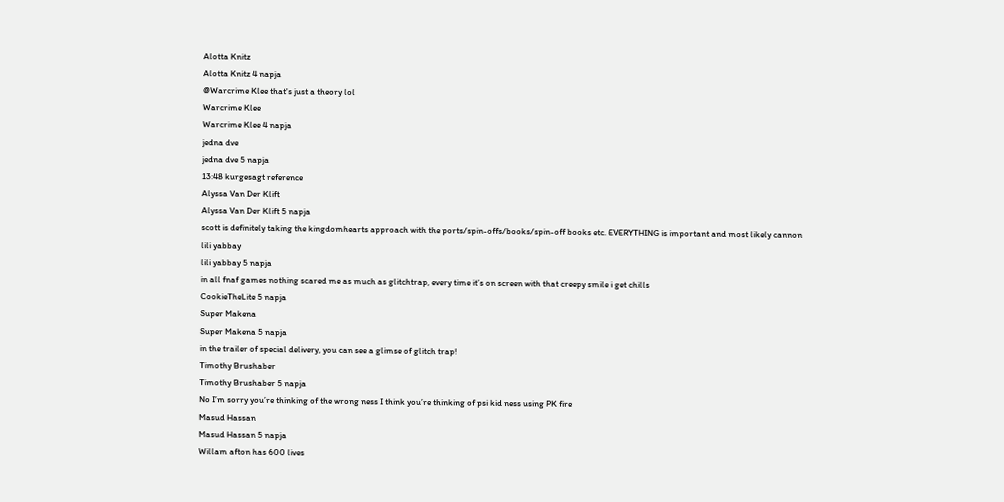Alotta Knitz
Alotta Knitz 4 napja
@Warcrime Klee that's just a theory lol
Warcrime Klee
Warcrime Klee 4 napja
jedna dve
jedna dve 5 napja
13:48 kurgesagt reference
Alyssa Van Der Klift
Alyssa Van Der Klift 5 napja
scott is definitely taking the kingdomhearts approach with the ports/spin-offs/books/spin-off books etc. EVERYTHING is important and most likely cannon
lili yabbay
lili yabbay 5 napja
in all fnaf games nothing scared me as much as glitchtrap, every time it’s on screen with that creepy smile i get chills
CookieTheLite 5 napja
Super Makena
Super Makena 5 napja
in the trailer of special delivery, you can see a glimse of glitch trap!
Timothy Brushaber
Timothy Brushaber 5 napja
No I’m sorry you’re thinking of the wrong ness I think you’re thinking of psi kid ness using PK fire
Masud Hassan
Masud Hassan 5 napja
Willam afton has 600 lives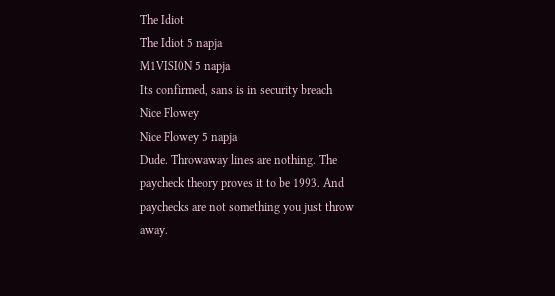The Idiot
The Idiot 5 napja
M1VISI0N 5 napja
Its confirmed, sans is in security breach
Nice Flowey
Nice Flowey 5 napja
Dude. Throwaway lines are nothing. The paycheck theory proves it to be 1993. And paychecks are not something you just throw away.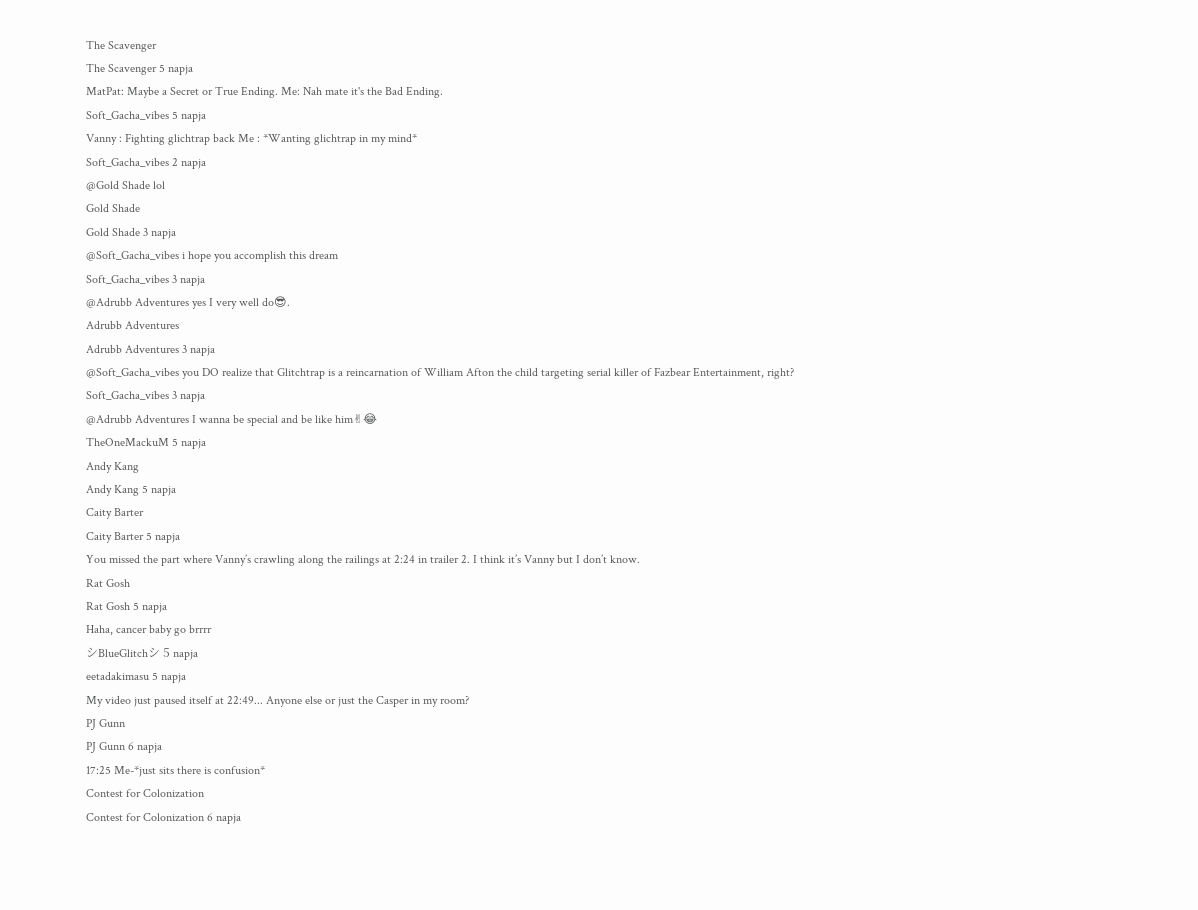The Scavenger
The Scavenger 5 napja
MatPat: Maybe a Secret or True Ending. Me: Nah mate it's the Bad Ending.
Soft_Gacha_vibes 5 napja
Vanny : Fighting glichtrap back Me : *Wanting glichtrap in my mind*
Soft_Gacha_vibes 2 napja
@Gold Shade lol
Gold Shade
Gold Shade 3 napja
@Soft_Gacha_vibes i hope you accomplish this dream
Soft_Gacha_vibes 3 napja
@Adrubb Adventures yes I very well do😎.
Adrubb Adventures
Adrubb Adventures 3 napja
@Soft_Gacha_vibes you DO realize that Glitchtrap is a reincarnation of William Afton the child targeting serial killer of Fazbear Entertainment, right?
Soft_Gacha_vibes 3 napja
@Adrubb Adventures I wanna be special and be like him✌😂
TheOneMackuM 5 napja
Andy Kang
Andy Kang 5 napja
Caity Barter
Caity Barter 5 napja
You missed the part where Vanny’s crawling along the railings at 2:24 in trailer 2. I think it’s Vanny but I don’t know.
Rat Gosh
Rat Gosh 5 napja
Haha, cancer baby go brrrr
シBlueGlitchシ 5 napja
eetadakimasu 5 napja
My video just paused itself at 22:49... Anyone else or just the Casper in my room?
PJ Gunn
PJ Gunn 6 napja
17:25 Me-*just sits there is confusion*
Contest for Colonization
Contest for Colonization 6 napja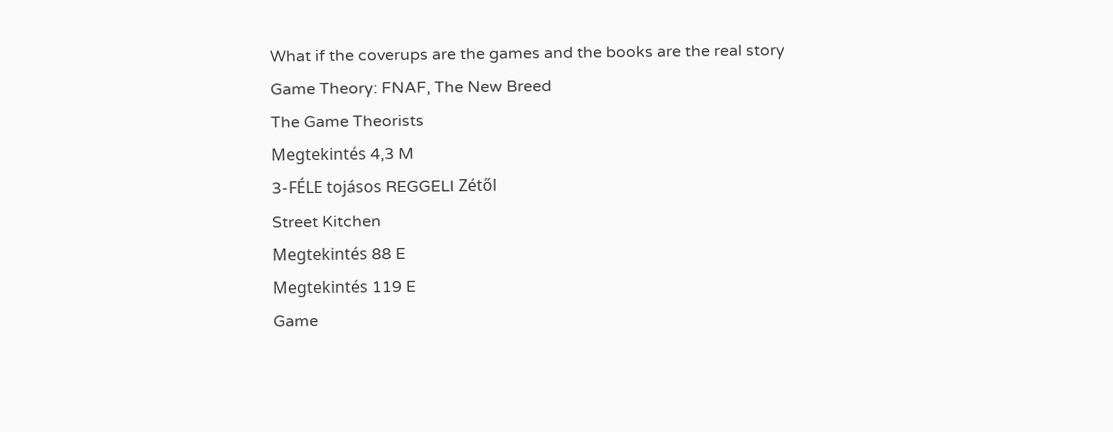What if the coverups are the games and the books are the real story
Game Theory: FNAF, The New Breed
The Game Theorists
Megtekintés 4,3 M
3-FÉLE tojásos REGGELI Zétől
Street Kitchen
Megtekintés 88 E
Megtekintés 119 E
Game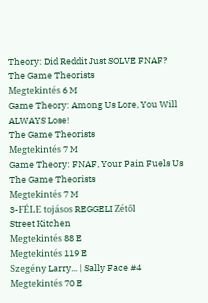Theory: Did Reddit Just SOLVE FNAF?
The Game Theorists
Megtekintés 6 M
Game Theory: Among Us Lore, You Will ALWAYS Lose!
The Game Theorists
Megtekintés 7 M
Game Theory: FNAF, Your Pain Fuels Us
The Game Theorists
Megtekintés 7 M
3-FÉLE tojásos REGGELI Zétől
Street Kitchen
Megtekintés 88 E
Megtekintés 119 E
Szegény Larry... | Sally Face #4
Megtekintés 70 E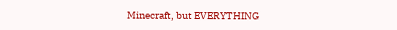Minecraft, but EVERYTHING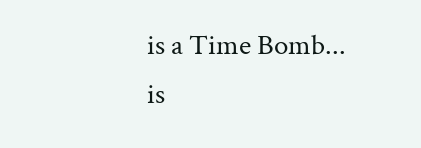is a Time Bomb...
is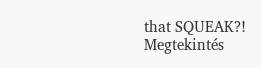that SQUEAK?!
Megtekintés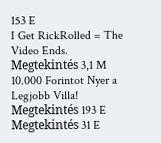153 E
I Get RickRolled = The Video Ends.
Megtekintés 3,1 M
10.000 Forintot Nyer a Legjobb Villa!
Megtekintés 193 E
Megtekintés 31 E